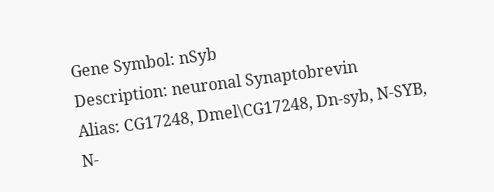Gene Symbol: nSyb
Description: neuronal Synaptobrevin
Alias: CG17248, Dmel\CG17248, Dn-syb, N-SYB, N-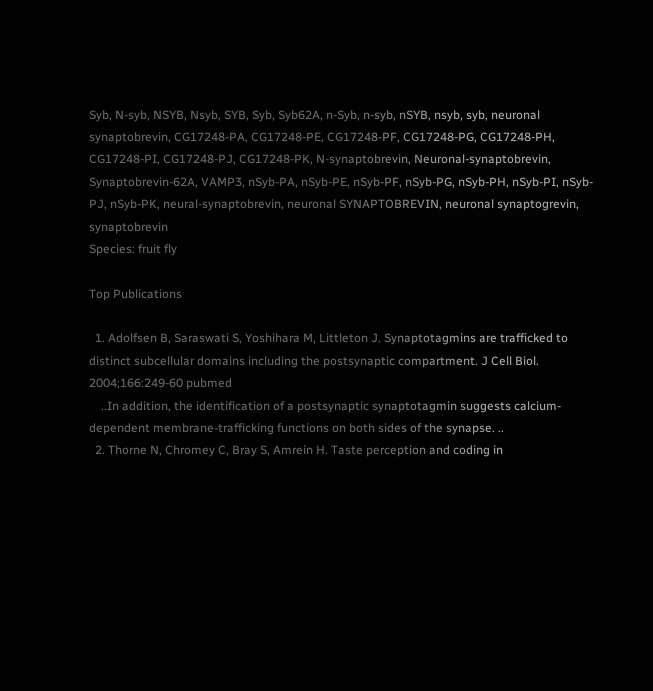Syb, N-syb, NSYB, Nsyb, SYB, Syb, Syb62A, n-Syb, n-syb, nSYB, nsyb, syb, neuronal synaptobrevin, CG17248-PA, CG17248-PE, CG17248-PF, CG17248-PG, CG17248-PH, CG17248-PI, CG17248-PJ, CG17248-PK, N-synaptobrevin, Neuronal-synaptobrevin, Synaptobrevin-62A, VAMP3, nSyb-PA, nSyb-PE, nSyb-PF, nSyb-PG, nSyb-PH, nSyb-PI, nSyb-PJ, nSyb-PK, neural-synaptobrevin, neuronal SYNAPTOBREVIN, neuronal synaptogrevin, synaptobrevin
Species: fruit fly

Top Publications

  1. Adolfsen B, Saraswati S, Yoshihara M, Littleton J. Synaptotagmins are trafficked to distinct subcellular domains including the postsynaptic compartment. J Cell Biol. 2004;166:249-60 pubmed
    ..In addition, the identification of a postsynaptic synaptotagmin suggests calcium-dependent membrane-trafficking functions on both sides of the synapse. ..
  2. Thorne N, Chromey C, Bray S, Amrein H. Taste perception and coding in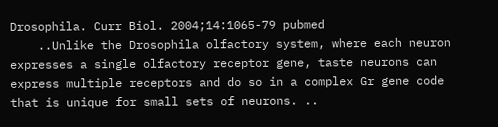Drosophila. Curr Biol. 2004;14:1065-79 pubmed
    ..Unlike the Drosophila olfactory system, where each neuron expresses a single olfactory receptor gene, taste neurons can express multiple receptors and do so in a complex Gr gene code that is unique for small sets of neurons. ..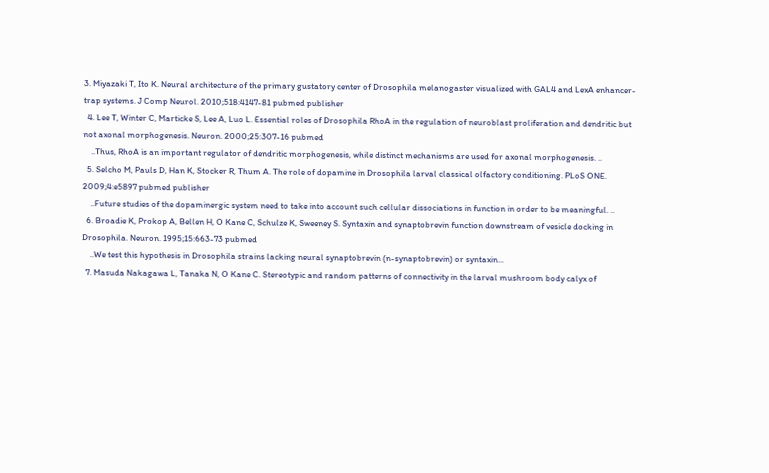3. Miyazaki T, Ito K. Neural architecture of the primary gustatory center of Drosophila melanogaster visualized with GAL4 and LexA enhancer-trap systems. J Comp Neurol. 2010;518:4147-81 pubmed publisher
  4. Lee T, Winter C, Marticke S, Lee A, Luo L. Essential roles of Drosophila RhoA in the regulation of neuroblast proliferation and dendritic but not axonal morphogenesis. Neuron. 2000;25:307-16 pubmed
    ..Thus, RhoA is an important regulator of dendritic morphogenesis, while distinct mechanisms are used for axonal morphogenesis. ..
  5. Selcho M, Pauls D, Han K, Stocker R, Thum A. The role of dopamine in Drosophila larval classical olfactory conditioning. PLoS ONE. 2009;4:e5897 pubmed publisher
    ..Future studies of the dopaminergic system need to take into account such cellular dissociations in function in order to be meaningful. ..
  6. Broadie K, Prokop A, Bellen H, O Kane C, Schulze K, Sweeney S. Syntaxin and synaptobrevin function downstream of vesicle docking in Drosophila. Neuron. 1995;15:663-73 pubmed
    ..We test this hypothesis in Drosophila strains lacking neural synaptobrevin (n-synaptobrevin) or syntaxin...
  7. Masuda Nakagawa L, Tanaka N, O Kane C. Stereotypic and random patterns of connectivity in the larval mushroom body calyx of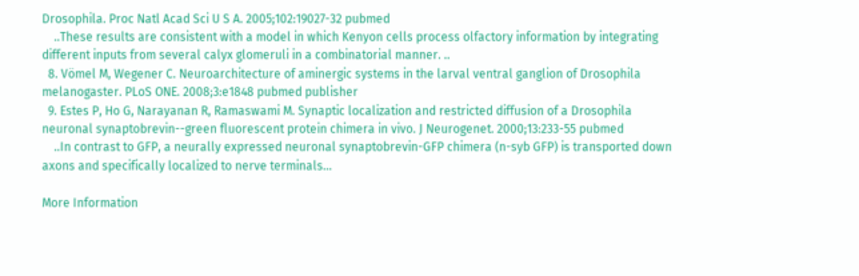Drosophila. Proc Natl Acad Sci U S A. 2005;102:19027-32 pubmed
    ..These results are consistent with a model in which Kenyon cells process olfactory information by integrating different inputs from several calyx glomeruli in a combinatorial manner. ..
  8. Vömel M, Wegener C. Neuroarchitecture of aminergic systems in the larval ventral ganglion of Drosophila melanogaster. PLoS ONE. 2008;3:e1848 pubmed publisher
  9. Estes P, Ho G, Narayanan R, Ramaswami M. Synaptic localization and restricted diffusion of a Drosophila neuronal synaptobrevin--green fluorescent protein chimera in vivo. J Neurogenet. 2000;13:233-55 pubmed
    ..In contrast to GFP, a neurally expressed neuronal synaptobrevin-GFP chimera (n-syb GFP) is transported down axons and specifically localized to nerve terminals...

More Information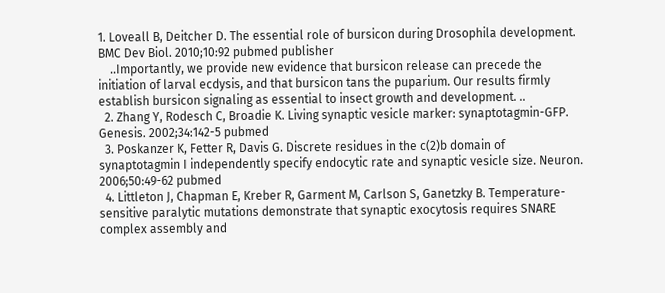1. Loveall B, Deitcher D. The essential role of bursicon during Drosophila development. BMC Dev Biol. 2010;10:92 pubmed publisher
    ..Importantly, we provide new evidence that bursicon release can precede the initiation of larval ecdysis, and that bursicon tans the puparium. Our results firmly establish bursicon signaling as essential to insect growth and development. ..
  2. Zhang Y, Rodesch C, Broadie K. Living synaptic vesicle marker: synaptotagmin-GFP. Genesis. 2002;34:142-5 pubmed
  3. Poskanzer K, Fetter R, Davis G. Discrete residues in the c(2)b domain of synaptotagmin I independently specify endocytic rate and synaptic vesicle size. Neuron. 2006;50:49-62 pubmed
  4. Littleton J, Chapman E, Kreber R, Garment M, Carlson S, Ganetzky B. Temperature-sensitive paralytic mutations demonstrate that synaptic exocytosis requires SNARE complex assembly and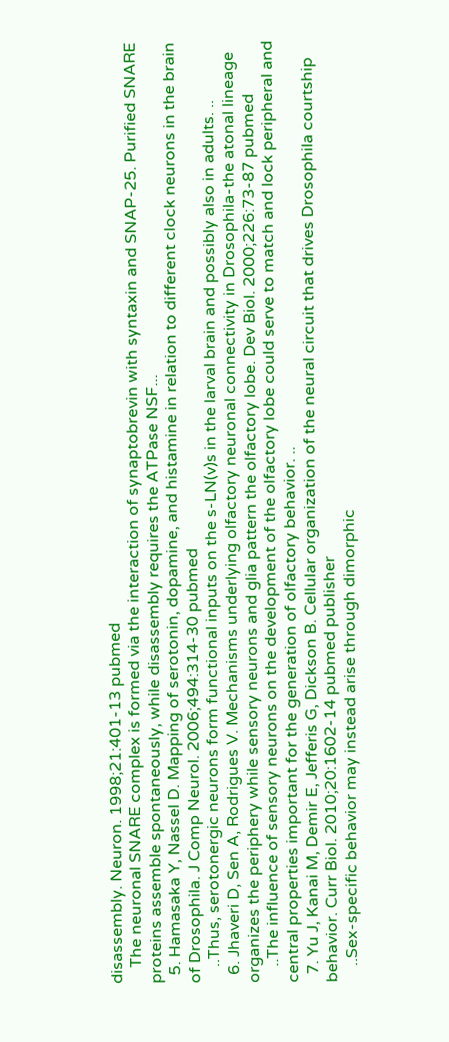disassembly. Neuron. 1998;21:401-13 pubmed
    The neuronal SNARE complex is formed via the interaction of synaptobrevin with syntaxin and SNAP-25. Purified SNARE proteins assemble spontaneously, while disassembly requires the ATPase NSF...
  5. Hamasaka Y, Nassel D. Mapping of serotonin, dopamine, and histamine in relation to different clock neurons in the brain of Drosophila. J Comp Neurol. 2006;494:314-30 pubmed
    ..Thus, serotonergic neurons form functional inputs on the s-LN(v)s in the larval brain and possibly also in adults. ..
  6. Jhaveri D, Sen A, Rodrigues V. Mechanisms underlying olfactory neuronal connectivity in Drosophila-the atonal lineage organizes the periphery while sensory neurons and glia pattern the olfactory lobe. Dev Biol. 2000;226:73-87 pubmed
    ..The influence of sensory neurons on the development of the olfactory lobe could serve to match and lock peripheral and central properties important for the generation of olfactory behavior. ..
  7. Yu J, Kanai M, Demir E, Jefferis G, Dickson B. Cellular organization of the neural circuit that drives Drosophila courtship behavior. Curr Biol. 2010;20:1602-14 pubmed publisher
    ..Sex-specific behavior may instead arise through dimorphic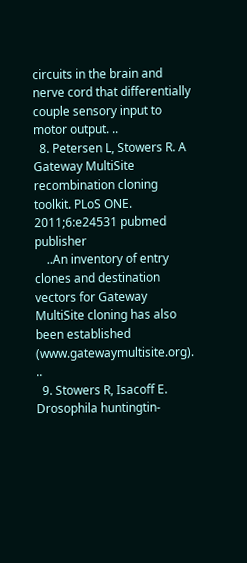circuits in the brain and nerve cord that differentially couple sensory input to motor output. ..
  8. Petersen L, Stowers R. A Gateway MultiSite recombination cloning toolkit. PLoS ONE. 2011;6:e24531 pubmed publisher
    ..An inventory of entry clones and destination vectors for Gateway MultiSite cloning has also been established (www.gatewaymultisite.org). ..
  9. Stowers R, Isacoff E. Drosophila huntingtin-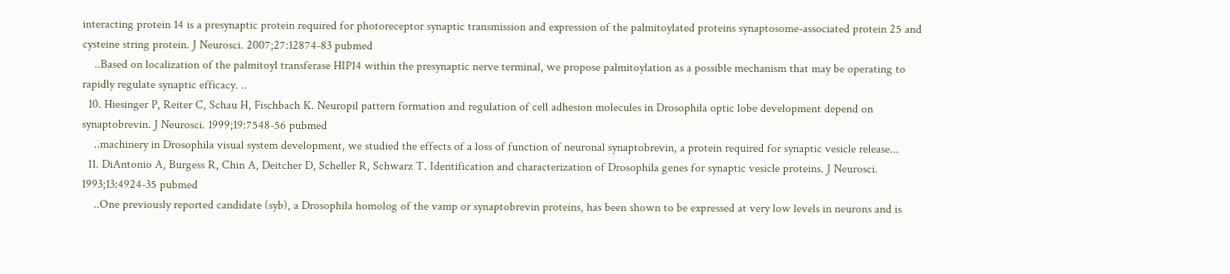interacting protein 14 is a presynaptic protein required for photoreceptor synaptic transmission and expression of the palmitoylated proteins synaptosome-associated protein 25 and cysteine string protein. J Neurosci. 2007;27:12874-83 pubmed
    ..Based on localization of the palmitoyl transferase HIP14 within the presynaptic nerve terminal, we propose palmitoylation as a possible mechanism that may be operating to rapidly regulate synaptic efficacy. ..
  10. Hiesinger P, Reiter C, Schau H, Fischbach K. Neuropil pattern formation and regulation of cell adhesion molecules in Drosophila optic lobe development depend on synaptobrevin. J Neurosci. 1999;19:7548-56 pubmed
    ..machinery in Drosophila visual system development, we studied the effects of a loss of function of neuronal synaptobrevin, a protein required for synaptic vesicle release...
  11. DiAntonio A, Burgess R, Chin A, Deitcher D, Scheller R, Schwarz T. Identification and characterization of Drosophila genes for synaptic vesicle proteins. J Neurosci. 1993;13:4924-35 pubmed
    ..One previously reported candidate (syb), a Drosophila homolog of the vamp or synaptobrevin proteins, has been shown to be expressed at very low levels in neurons and is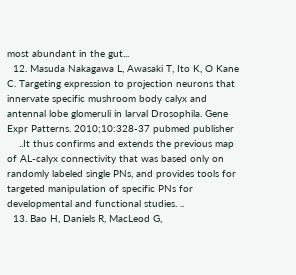most abundant in the gut...
  12. Masuda Nakagawa L, Awasaki T, Ito K, O Kane C. Targeting expression to projection neurons that innervate specific mushroom body calyx and antennal lobe glomeruli in larval Drosophila. Gene Expr Patterns. 2010;10:328-37 pubmed publisher
    ..It thus confirms and extends the previous map of AL-calyx connectivity that was based only on randomly labeled single PNs, and provides tools for targeted manipulation of specific PNs for developmental and functional studies. ..
  13. Bao H, Daniels R, MacLeod G,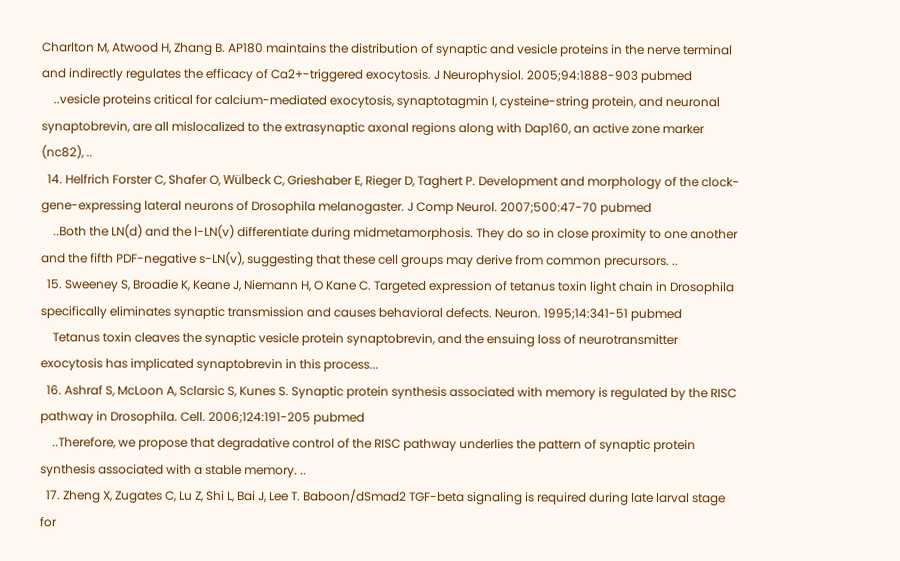Charlton M, Atwood H, Zhang B. AP180 maintains the distribution of synaptic and vesicle proteins in the nerve terminal and indirectly regulates the efficacy of Ca2+-triggered exocytosis. J Neurophysiol. 2005;94:1888-903 pubmed
    ..vesicle proteins critical for calcium-mediated exocytosis, synaptotagmin I, cysteine-string protein, and neuronal synaptobrevin, are all mislocalized to the extrasynaptic axonal regions along with Dap160, an active zone marker (nc82), ..
  14. Helfrich Forster C, Shafer O, Wülbeck C, Grieshaber E, Rieger D, Taghert P. Development and morphology of the clock-gene-expressing lateral neurons of Drosophila melanogaster. J Comp Neurol. 2007;500:47-70 pubmed
    ..Both the LN(d) and the l-LN(v) differentiate during midmetamorphosis. They do so in close proximity to one another and the fifth PDF-negative s-LN(v), suggesting that these cell groups may derive from common precursors. ..
  15. Sweeney S, Broadie K, Keane J, Niemann H, O Kane C. Targeted expression of tetanus toxin light chain in Drosophila specifically eliminates synaptic transmission and causes behavioral defects. Neuron. 1995;14:341-51 pubmed
    Tetanus toxin cleaves the synaptic vesicle protein synaptobrevin, and the ensuing loss of neurotransmitter exocytosis has implicated synaptobrevin in this process...
  16. Ashraf S, McLoon A, Sclarsic S, Kunes S. Synaptic protein synthesis associated with memory is regulated by the RISC pathway in Drosophila. Cell. 2006;124:191-205 pubmed
    ..Therefore, we propose that degradative control of the RISC pathway underlies the pattern of synaptic protein synthesis associated with a stable memory. ..
  17. Zheng X, Zugates C, Lu Z, Shi L, Bai J, Lee T. Baboon/dSmad2 TGF-beta signaling is required during late larval stage for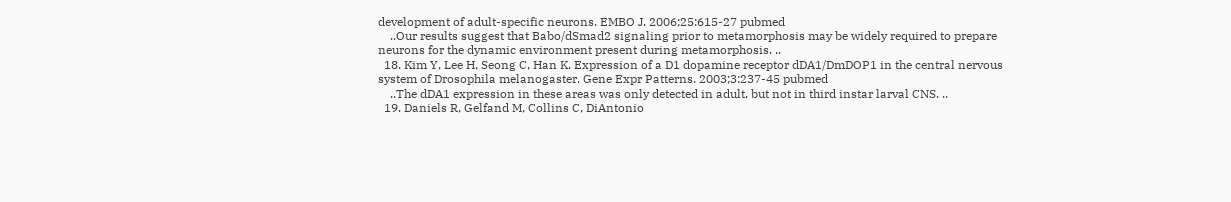development of adult-specific neurons. EMBO J. 2006;25:615-27 pubmed
    ..Our results suggest that Babo/dSmad2 signaling prior to metamorphosis may be widely required to prepare neurons for the dynamic environment present during metamorphosis. ..
  18. Kim Y, Lee H, Seong C, Han K. Expression of a D1 dopamine receptor dDA1/DmDOP1 in the central nervous system of Drosophila melanogaster. Gene Expr Patterns. 2003;3:237-45 pubmed
    ..The dDA1 expression in these areas was only detected in adult, but not in third instar larval CNS. ..
  19. Daniels R, Gelfand M, Collins C, DiAntonio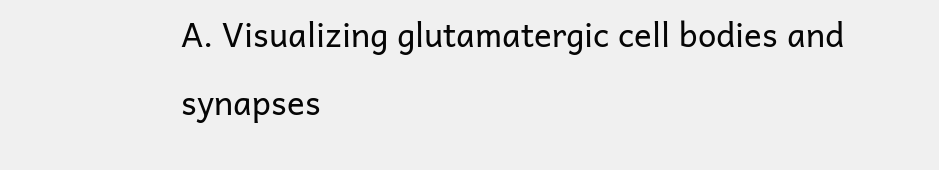A. Visualizing glutamatergic cell bodies and synapses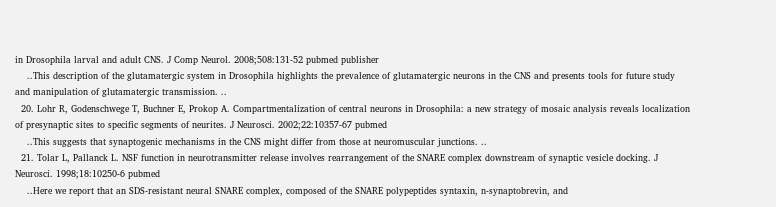in Drosophila larval and adult CNS. J Comp Neurol. 2008;508:131-52 pubmed publisher
    ..This description of the glutamatergic system in Drosophila highlights the prevalence of glutamatergic neurons in the CNS and presents tools for future study and manipulation of glutamatergic transmission. ..
  20. Lohr R, Godenschwege T, Buchner E, Prokop A. Compartmentalization of central neurons in Drosophila: a new strategy of mosaic analysis reveals localization of presynaptic sites to specific segments of neurites. J Neurosci. 2002;22:10357-67 pubmed
    ..This suggests that synaptogenic mechanisms in the CNS might differ from those at neuromuscular junctions. ..
  21. Tolar L, Pallanck L. NSF function in neurotransmitter release involves rearrangement of the SNARE complex downstream of synaptic vesicle docking. J Neurosci. 1998;18:10250-6 pubmed
    ..Here we report that an SDS-resistant neural SNARE complex, composed of the SNARE polypeptides syntaxin, n-synaptobrevin, and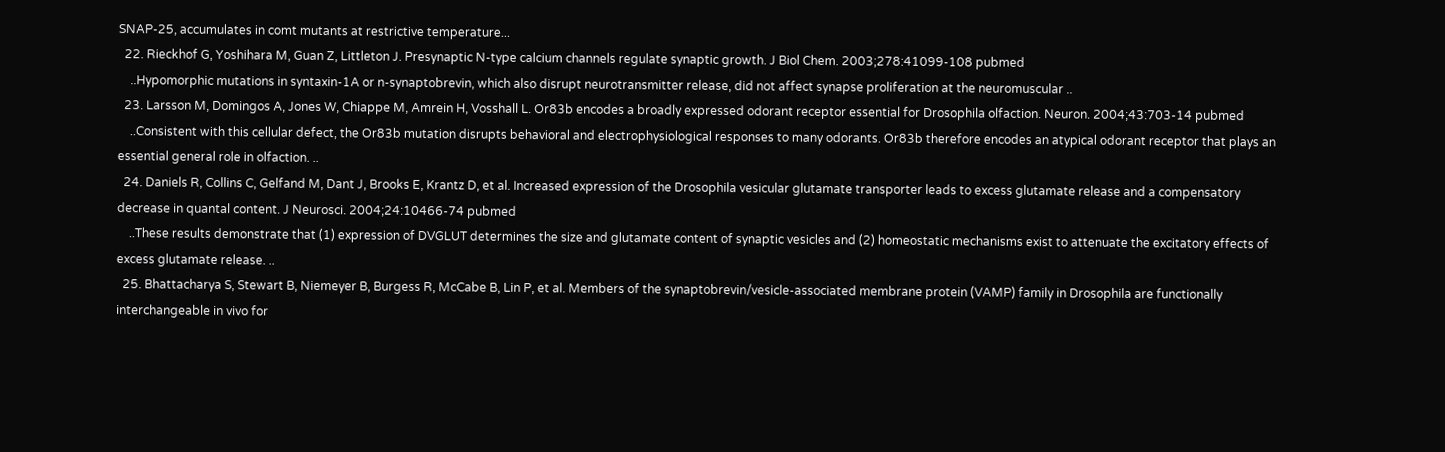SNAP-25, accumulates in comt mutants at restrictive temperature...
  22. Rieckhof G, Yoshihara M, Guan Z, Littleton J. Presynaptic N-type calcium channels regulate synaptic growth. J Biol Chem. 2003;278:41099-108 pubmed
    ..Hypomorphic mutations in syntaxin-1A or n-synaptobrevin, which also disrupt neurotransmitter release, did not affect synapse proliferation at the neuromuscular ..
  23. Larsson M, Domingos A, Jones W, Chiappe M, Amrein H, Vosshall L. Or83b encodes a broadly expressed odorant receptor essential for Drosophila olfaction. Neuron. 2004;43:703-14 pubmed
    ..Consistent with this cellular defect, the Or83b mutation disrupts behavioral and electrophysiological responses to many odorants. Or83b therefore encodes an atypical odorant receptor that plays an essential general role in olfaction. ..
  24. Daniels R, Collins C, Gelfand M, Dant J, Brooks E, Krantz D, et al. Increased expression of the Drosophila vesicular glutamate transporter leads to excess glutamate release and a compensatory decrease in quantal content. J Neurosci. 2004;24:10466-74 pubmed
    ..These results demonstrate that (1) expression of DVGLUT determines the size and glutamate content of synaptic vesicles and (2) homeostatic mechanisms exist to attenuate the excitatory effects of excess glutamate release. ..
  25. Bhattacharya S, Stewart B, Niemeyer B, Burgess R, McCabe B, Lin P, et al. Members of the synaptobrevin/vesicle-associated membrane protein (VAMP) family in Drosophila are functionally interchangeable in vivo for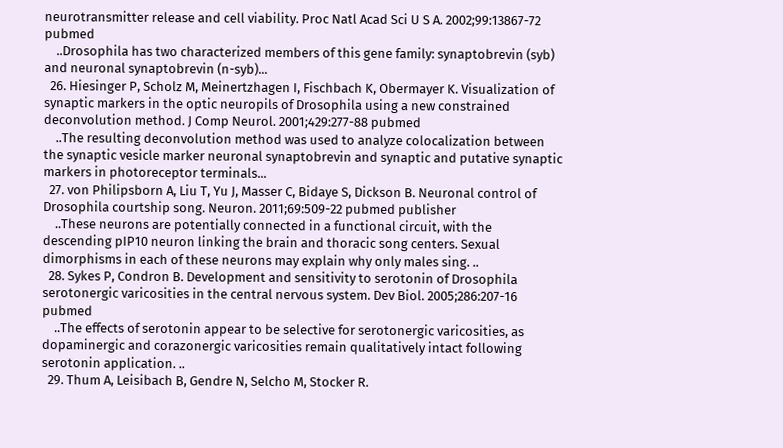neurotransmitter release and cell viability. Proc Natl Acad Sci U S A. 2002;99:13867-72 pubmed
    ..Drosophila has two characterized members of this gene family: synaptobrevin (syb) and neuronal synaptobrevin (n-syb)...
  26. Hiesinger P, Scholz M, Meinertzhagen I, Fischbach K, Obermayer K. Visualization of synaptic markers in the optic neuropils of Drosophila using a new constrained deconvolution method. J Comp Neurol. 2001;429:277-88 pubmed
    ..The resulting deconvolution method was used to analyze colocalization between the synaptic vesicle marker neuronal synaptobrevin and synaptic and putative synaptic markers in photoreceptor terminals...
  27. von Philipsborn A, Liu T, Yu J, Masser C, Bidaye S, Dickson B. Neuronal control of Drosophila courtship song. Neuron. 2011;69:509-22 pubmed publisher
    ..These neurons are potentially connected in a functional circuit, with the descending pIP10 neuron linking the brain and thoracic song centers. Sexual dimorphisms in each of these neurons may explain why only males sing. ..
  28. Sykes P, Condron B. Development and sensitivity to serotonin of Drosophila serotonergic varicosities in the central nervous system. Dev Biol. 2005;286:207-16 pubmed
    ..The effects of serotonin appear to be selective for serotonergic varicosities, as dopaminergic and corazonergic varicosities remain qualitatively intact following serotonin application. ..
  29. Thum A, Leisibach B, Gendre N, Selcho M, Stocker R.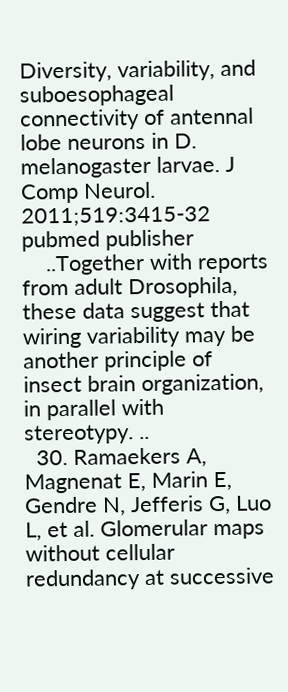Diversity, variability, and suboesophageal connectivity of antennal lobe neurons in D. melanogaster larvae. J Comp Neurol. 2011;519:3415-32 pubmed publisher
    ..Together with reports from adult Drosophila, these data suggest that wiring variability may be another principle of insect brain organization, in parallel with stereotypy. ..
  30. Ramaekers A, Magnenat E, Marin E, Gendre N, Jefferis G, Luo L, et al. Glomerular maps without cellular redundancy at successive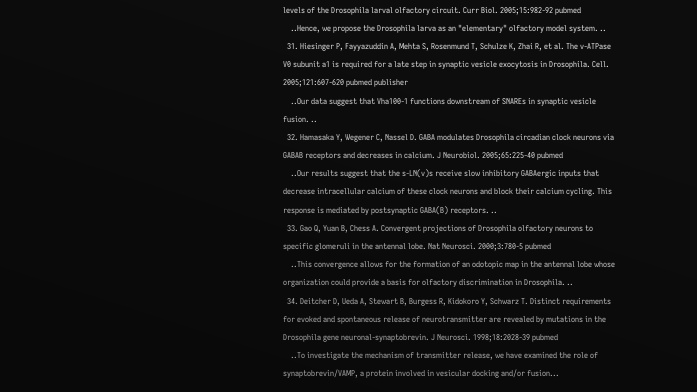levels of the Drosophila larval olfactory circuit. Curr Biol. 2005;15:982-92 pubmed
    ..Hence, we propose the Drosophila larva as an "elementary" olfactory model system. ..
  31. Hiesinger P, Fayyazuddin A, Mehta S, Rosenmund T, Schulze K, Zhai R, et al. The v-ATPase V0 subunit a1 is required for a late step in synaptic vesicle exocytosis in Drosophila. Cell. 2005;121:607-620 pubmed publisher
    ..Our data suggest that Vha100-1 functions downstream of SNAREs in synaptic vesicle fusion. ..
  32. Hamasaka Y, Wegener C, Nassel D. GABA modulates Drosophila circadian clock neurons via GABAB receptors and decreases in calcium. J Neurobiol. 2005;65:225-40 pubmed
    ..Our results suggest that the s-LN(v)s receive slow inhibitory GABAergic inputs that decrease intracellular calcium of these clock neurons and block their calcium cycling. This response is mediated by postsynaptic GABA(B) receptors. ..
  33. Gao Q, Yuan B, Chess A. Convergent projections of Drosophila olfactory neurons to specific glomeruli in the antennal lobe. Nat Neurosci. 2000;3:780-5 pubmed
    ..This convergence allows for the formation of an odotopic map in the antennal lobe whose organization could provide a basis for olfactory discrimination in Drosophila. ..
  34. Deitcher D, Ueda A, Stewart B, Burgess R, Kidokoro Y, Schwarz T. Distinct requirements for evoked and spontaneous release of neurotransmitter are revealed by mutations in the Drosophila gene neuronal-synaptobrevin. J Neurosci. 1998;18:2028-39 pubmed
    ..To investigate the mechanism of transmitter release, we have examined the role of synaptobrevin/VAMP, a protein involved in vesicular docking and/or fusion...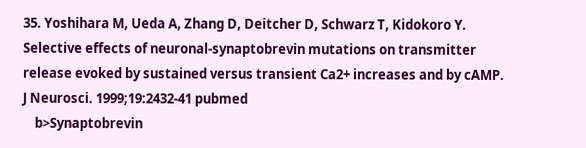35. Yoshihara M, Ueda A, Zhang D, Deitcher D, Schwarz T, Kidokoro Y. Selective effects of neuronal-synaptobrevin mutations on transmitter release evoked by sustained versus transient Ca2+ increases and by cAMP. J Neurosci. 1999;19:2432-41 pubmed
    b>Synaptobrevin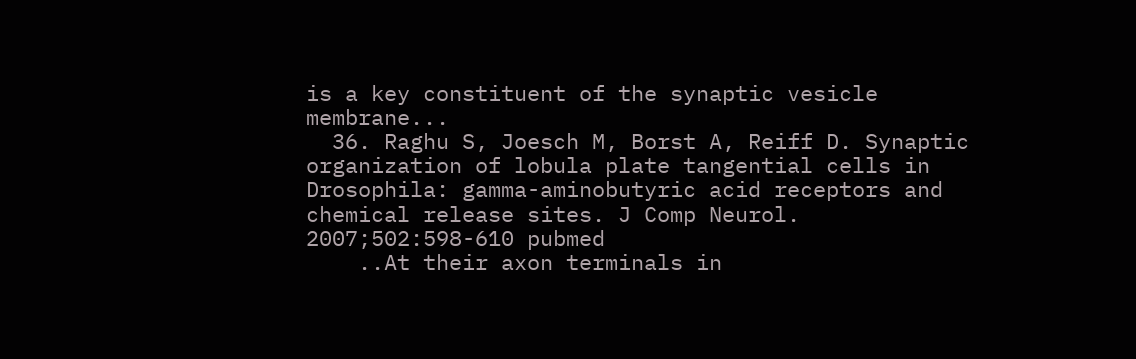is a key constituent of the synaptic vesicle membrane...
  36. Raghu S, Joesch M, Borst A, Reiff D. Synaptic organization of lobula plate tangential cells in Drosophila: gamma-aminobutyric acid receptors and chemical release sites. J Comp Neurol. 2007;502:598-610 pubmed
    ..At their axon terminals in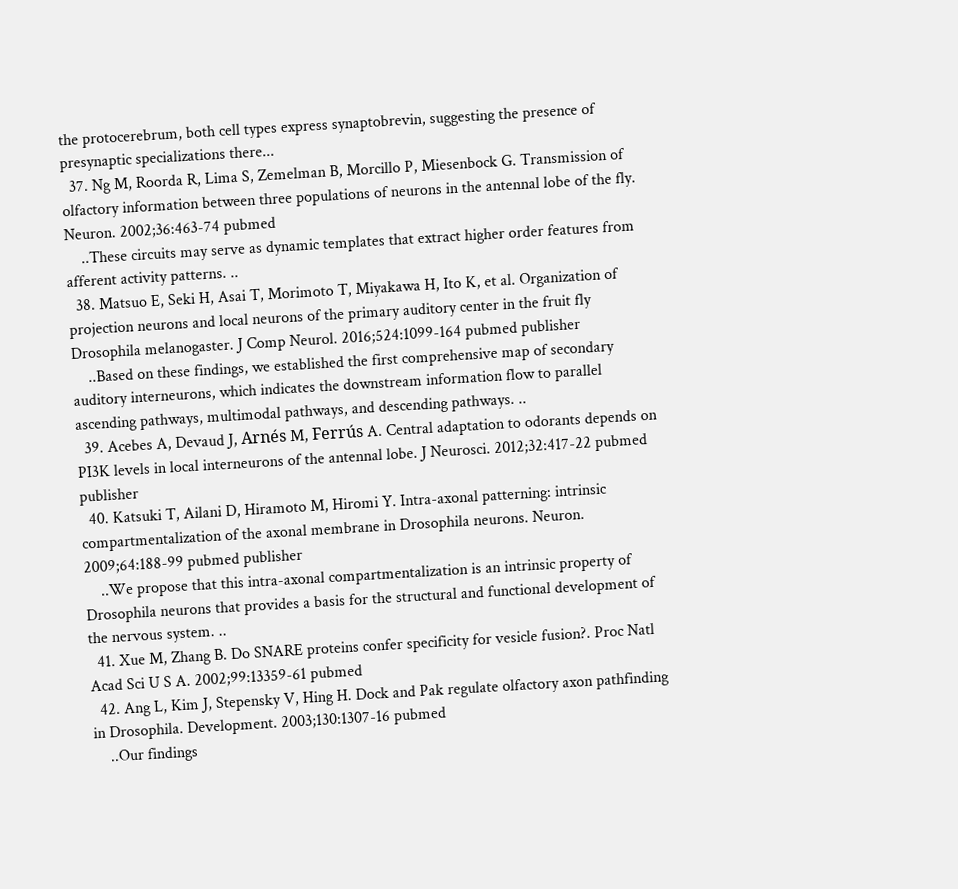the protocerebrum, both cell types express synaptobrevin, suggesting the presence of presynaptic specializations there...
  37. Ng M, Roorda R, Lima S, Zemelman B, Morcillo P, Miesenbock G. Transmission of olfactory information between three populations of neurons in the antennal lobe of the fly. Neuron. 2002;36:463-74 pubmed
    ..These circuits may serve as dynamic templates that extract higher order features from afferent activity patterns. ..
  38. Matsuo E, Seki H, Asai T, Morimoto T, Miyakawa H, Ito K, et al. Organization of projection neurons and local neurons of the primary auditory center in the fruit fly Drosophila melanogaster. J Comp Neurol. 2016;524:1099-164 pubmed publisher
    ..Based on these findings, we established the first comprehensive map of secondary auditory interneurons, which indicates the downstream information flow to parallel ascending pathways, multimodal pathways, and descending pathways. ..
  39. Acebes A, Devaud J, Arnés M, Ferrús A. Central adaptation to odorants depends on PI3K levels in local interneurons of the antennal lobe. J Neurosci. 2012;32:417-22 pubmed publisher
  40. Katsuki T, Ailani D, Hiramoto M, Hiromi Y. Intra-axonal patterning: intrinsic compartmentalization of the axonal membrane in Drosophila neurons. Neuron. 2009;64:188-99 pubmed publisher
    ..We propose that this intra-axonal compartmentalization is an intrinsic property of Drosophila neurons that provides a basis for the structural and functional development of the nervous system. ..
  41. Xue M, Zhang B. Do SNARE proteins confer specificity for vesicle fusion?. Proc Natl Acad Sci U S A. 2002;99:13359-61 pubmed
  42. Ang L, Kim J, Stepensky V, Hing H. Dock and Pak regulate olfactory axon pathfinding in Drosophila. Development. 2003;130:1307-16 pubmed
    ..Our findings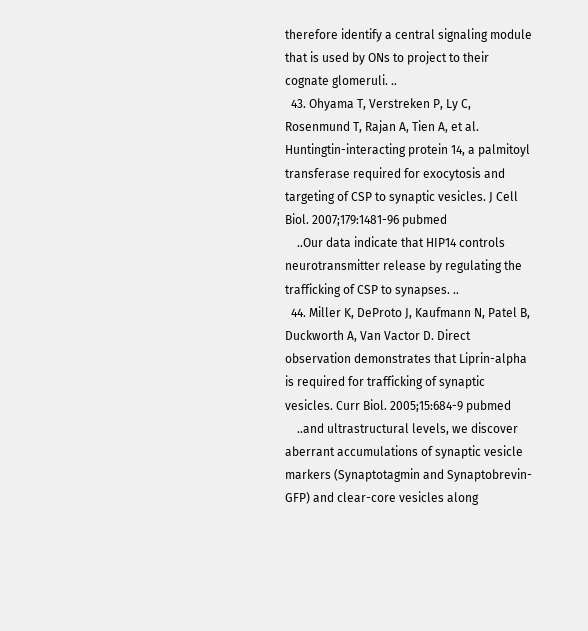therefore identify a central signaling module that is used by ONs to project to their cognate glomeruli. ..
  43. Ohyama T, Verstreken P, Ly C, Rosenmund T, Rajan A, Tien A, et al. Huntingtin-interacting protein 14, a palmitoyl transferase required for exocytosis and targeting of CSP to synaptic vesicles. J Cell Biol. 2007;179:1481-96 pubmed
    ..Our data indicate that HIP14 controls neurotransmitter release by regulating the trafficking of CSP to synapses. ..
  44. Miller K, DeProto J, Kaufmann N, Patel B, Duckworth A, Van Vactor D. Direct observation demonstrates that Liprin-alpha is required for trafficking of synaptic vesicles. Curr Biol. 2005;15:684-9 pubmed
    ..and ultrastructural levels, we discover aberrant accumulations of synaptic vesicle markers (Synaptotagmin and Synaptobrevin-GFP) and clear-core vesicles along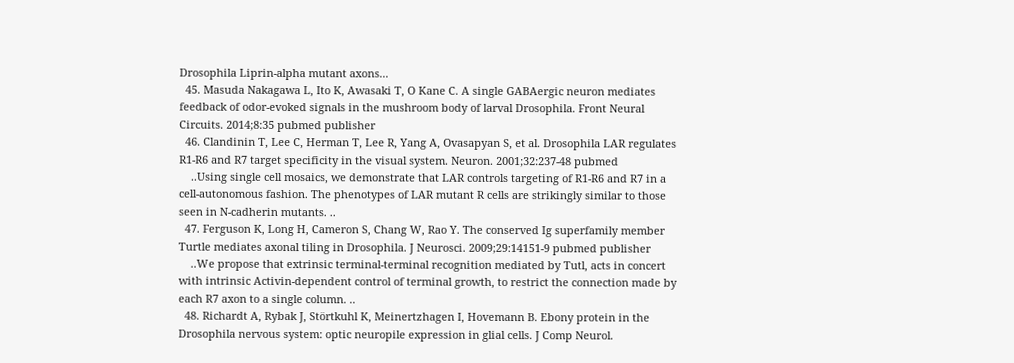Drosophila Liprin-alpha mutant axons...
  45. Masuda Nakagawa L, Ito K, Awasaki T, O Kane C. A single GABAergic neuron mediates feedback of odor-evoked signals in the mushroom body of larval Drosophila. Front Neural Circuits. 2014;8:35 pubmed publisher
  46. Clandinin T, Lee C, Herman T, Lee R, Yang A, Ovasapyan S, et al. Drosophila LAR regulates R1-R6 and R7 target specificity in the visual system. Neuron. 2001;32:237-48 pubmed
    ..Using single cell mosaics, we demonstrate that LAR controls targeting of R1-R6 and R7 in a cell-autonomous fashion. The phenotypes of LAR mutant R cells are strikingly similar to those seen in N-cadherin mutants. ..
  47. Ferguson K, Long H, Cameron S, Chang W, Rao Y. The conserved Ig superfamily member Turtle mediates axonal tiling in Drosophila. J Neurosci. 2009;29:14151-9 pubmed publisher
    ..We propose that extrinsic terminal-terminal recognition mediated by Tutl, acts in concert with intrinsic Activin-dependent control of terminal growth, to restrict the connection made by each R7 axon to a single column. ..
  48. Richardt A, Rybak J, Störtkuhl K, Meinertzhagen I, Hovemann B. Ebony protein in the Drosophila nervous system: optic neuropile expression in glial cells. J Comp Neurol.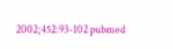2002;452:93-102 pubmed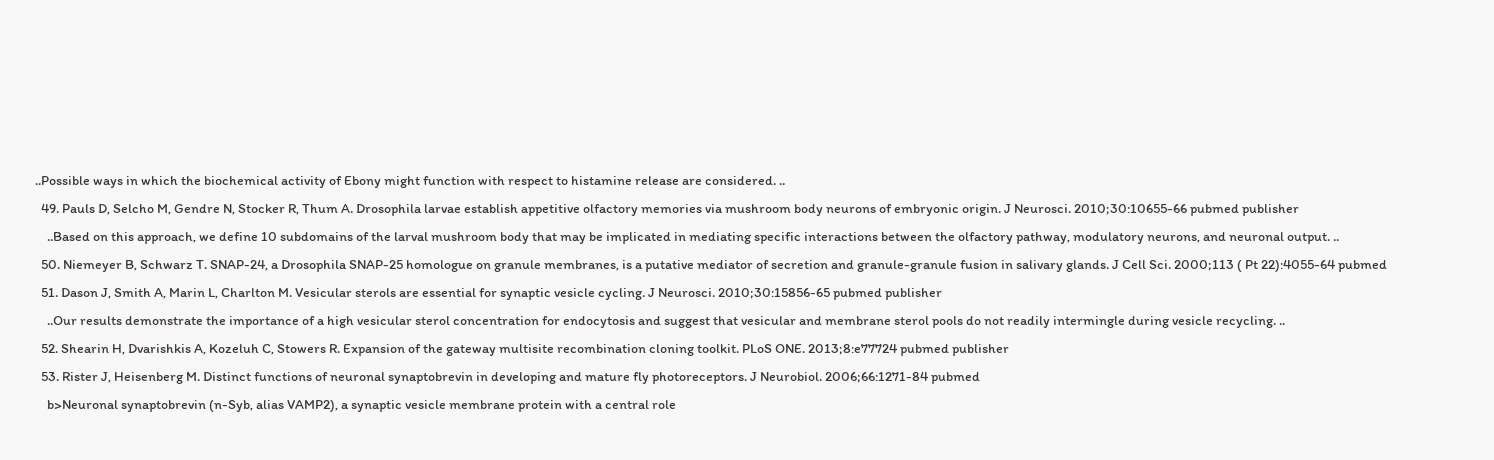..Possible ways in which the biochemical activity of Ebony might function with respect to histamine release are considered. ..
  49. Pauls D, Selcho M, Gendre N, Stocker R, Thum A. Drosophila larvae establish appetitive olfactory memories via mushroom body neurons of embryonic origin. J Neurosci. 2010;30:10655-66 pubmed publisher
    ..Based on this approach, we define 10 subdomains of the larval mushroom body that may be implicated in mediating specific interactions between the olfactory pathway, modulatory neurons, and neuronal output. ..
  50. Niemeyer B, Schwarz T. SNAP-24, a Drosophila SNAP-25 homologue on granule membranes, is a putative mediator of secretion and granule-granule fusion in salivary glands. J Cell Sci. 2000;113 ( Pt 22):4055-64 pubmed
  51. Dason J, Smith A, Marin L, Charlton M. Vesicular sterols are essential for synaptic vesicle cycling. J Neurosci. 2010;30:15856-65 pubmed publisher
    ..Our results demonstrate the importance of a high vesicular sterol concentration for endocytosis and suggest that vesicular and membrane sterol pools do not readily intermingle during vesicle recycling. ..
  52. Shearin H, Dvarishkis A, Kozeluh C, Stowers R. Expansion of the gateway multisite recombination cloning toolkit. PLoS ONE. 2013;8:e77724 pubmed publisher
  53. Rister J, Heisenberg M. Distinct functions of neuronal synaptobrevin in developing and mature fly photoreceptors. J Neurobiol. 2006;66:1271-84 pubmed
    b>Neuronal synaptobrevin (n-Syb, alias VAMP2), a synaptic vesicle membrane protein with a central role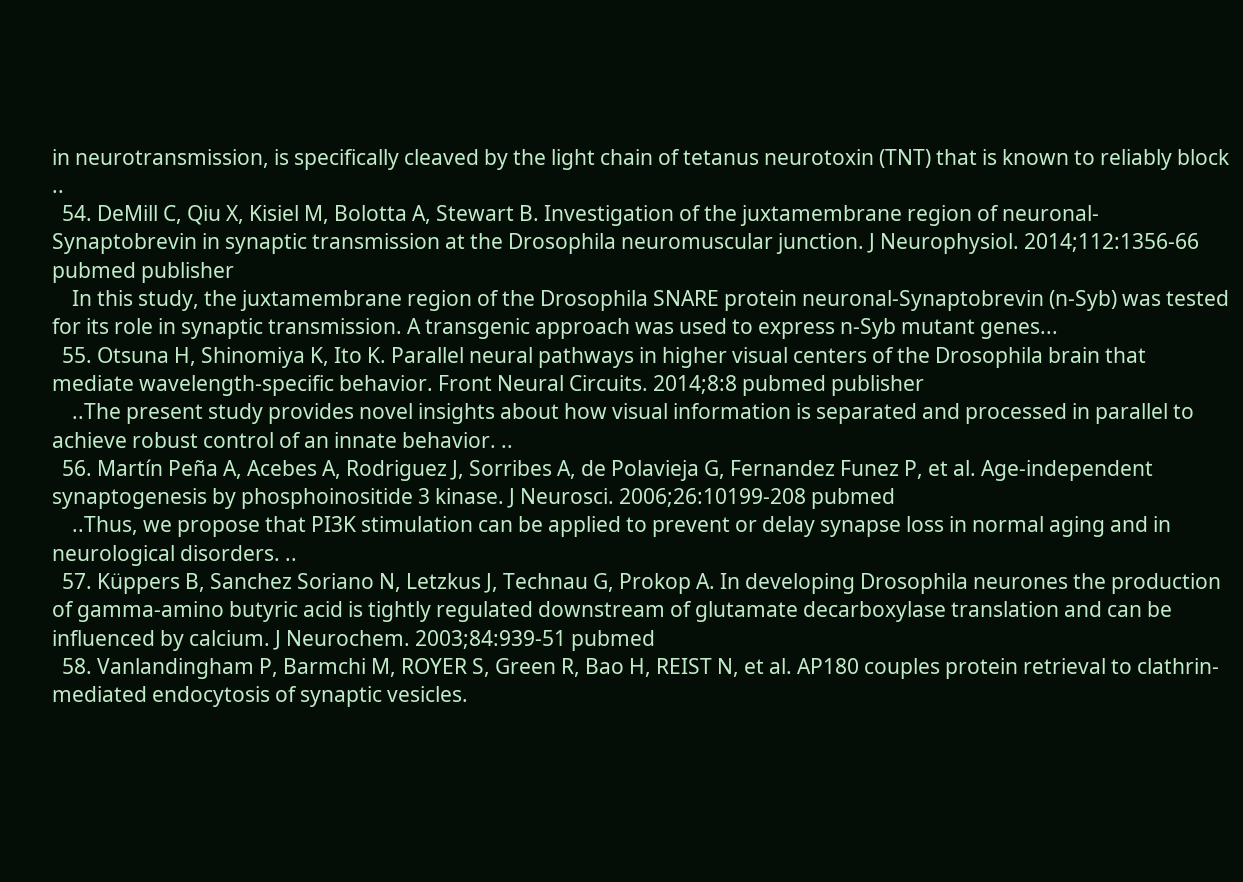in neurotransmission, is specifically cleaved by the light chain of tetanus neurotoxin (TNT) that is known to reliably block ..
  54. DeMill C, Qiu X, Kisiel M, Bolotta A, Stewart B. Investigation of the juxtamembrane region of neuronal-Synaptobrevin in synaptic transmission at the Drosophila neuromuscular junction. J Neurophysiol. 2014;112:1356-66 pubmed publisher
    In this study, the juxtamembrane region of the Drosophila SNARE protein neuronal-Synaptobrevin (n-Syb) was tested for its role in synaptic transmission. A transgenic approach was used to express n-Syb mutant genes...
  55. Otsuna H, Shinomiya K, Ito K. Parallel neural pathways in higher visual centers of the Drosophila brain that mediate wavelength-specific behavior. Front Neural Circuits. 2014;8:8 pubmed publisher
    ..The present study provides novel insights about how visual information is separated and processed in parallel to achieve robust control of an innate behavior. ..
  56. Martín Peña A, Acebes A, Rodriguez J, Sorribes A, de Polavieja G, Fernandez Funez P, et al. Age-independent synaptogenesis by phosphoinositide 3 kinase. J Neurosci. 2006;26:10199-208 pubmed
    ..Thus, we propose that PI3K stimulation can be applied to prevent or delay synapse loss in normal aging and in neurological disorders. ..
  57. Küppers B, Sanchez Soriano N, Letzkus J, Technau G, Prokop A. In developing Drosophila neurones the production of gamma-amino butyric acid is tightly regulated downstream of glutamate decarboxylase translation and can be influenced by calcium. J Neurochem. 2003;84:939-51 pubmed
  58. Vanlandingham P, Barmchi M, ROYER S, Green R, Bao H, REIST N, et al. AP180 couples protein retrieval to clathrin-mediated endocytosis of synaptic vesicles.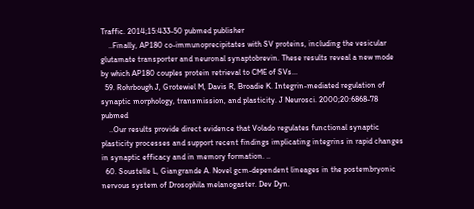Traffic. 2014;15:433-50 pubmed publisher
    ..Finally, AP180 co-immunoprecipitates with SV proteins, including the vesicular glutamate transporter and neuronal synaptobrevin. These results reveal a new mode by which AP180 couples protein retrieval to CME of SVs...
  59. Rohrbough J, Grotewiel M, Davis R, Broadie K. Integrin-mediated regulation of synaptic morphology, transmission, and plasticity. J Neurosci. 2000;20:6868-78 pubmed
    ..Our results provide direct evidence that Volado regulates functional synaptic plasticity processes and support recent findings implicating integrins in rapid changes in synaptic efficacy and in memory formation. ..
  60. Soustelle L, Giangrande A. Novel gcm-dependent lineages in the postembryonic nervous system of Drosophila melanogaster. Dev Dyn.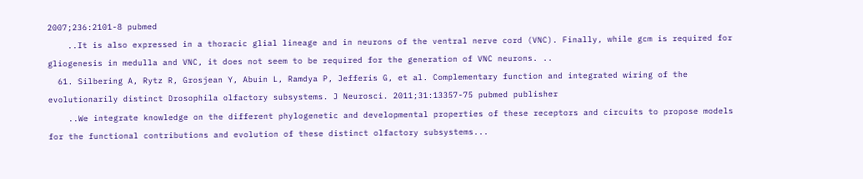2007;236:2101-8 pubmed
    ..It is also expressed in a thoracic glial lineage and in neurons of the ventral nerve cord (VNC). Finally, while gcm is required for gliogenesis in medulla and VNC, it does not seem to be required for the generation of VNC neurons. ..
  61. Silbering A, Rytz R, Grosjean Y, Abuin L, Ramdya P, Jefferis G, et al. Complementary function and integrated wiring of the evolutionarily distinct Drosophila olfactory subsystems. J Neurosci. 2011;31:13357-75 pubmed publisher
    ..We integrate knowledge on the different phylogenetic and developmental properties of these receptors and circuits to propose models for the functional contributions and evolution of these distinct olfactory subsystems...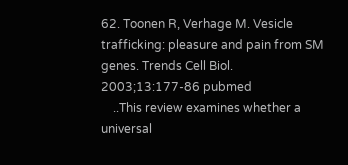62. Toonen R, Verhage M. Vesicle trafficking: pleasure and pain from SM genes. Trends Cell Biol. 2003;13:177-86 pubmed
    ..This review examines whether a universal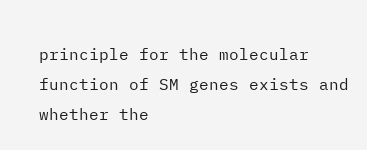principle for the molecular function of SM genes exists and whether the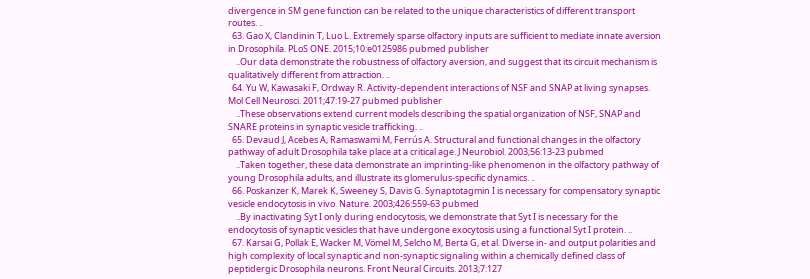divergence in SM gene function can be related to the unique characteristics of different transport routes. ..
  63. Gao X, Clandinin T, Luo L. Extremely sparse olfactory inputs are sufficient to mediate innate aversion in Drosophila. PLoS ONE. 2015;10:e0125986 pubmed publisher
    ..Our data demonstrate the robustness of olfactory aversion, and suggest that its circuit mechanism is qualitatively different from attraction. ..
  64. Yu W, Kawasaki F, Ordway R. Activity-dependent interactions of NSF and SNAP at living synapses. Mol Cell Neurosci. 2011;47:19-27 pubmed publisher
    ..These observations extend current models describing the spatial organization of NSF, SNAP and SNARE proteins in synaptic vesicle trafficking. ..
  65. Devaud J, Acebes A, Ramaswami M, Ferrús A. Structural and functional changes in the olfactory pathway of adult Drosophila take place at a critical age. J Neurobiol. 2003;56:13-23 pubmed
    ..Taken together, these data demonstrate an imprinting-like phenomenon in the olfactory pathway of young Drosophila adults, and illustrate its glomerulus-specific dynamics. ..
  66. Poskanzer K, Marek K, Sweeney S, Davis G. Synaptotagmin I is necessary for compensatory synaptic vesicle endocytosis in vivo. Nature. 2003;426:559-63 pubmed
    ..By inactivating Syt I only during endocytosis, we demonstrate that Syt I is necessary for the endocytosis of synaptic vesicles that have undergone exocytosis using a functional Syt I protein. ..
  67. Karsai G, Pollak E, Wacker M, Vömel M, Selcho M, Berta G, et al. Diverse in- and output polarities and high complexity of local synaptic and non-synaptic signaling within a chemically defined class of peptidergic Drosophila neurons. Front Neural Circuits. 2013;7:127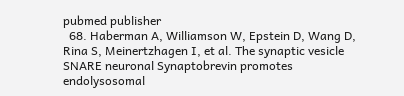pubmed publisher
  68. Haberman A, Williamson W, Epstein D, Wang D, Rina S, Meinertzhagen I, et al. The synaptic vesicle SNARE neuronal Synaptobrevin promotes endolysosomal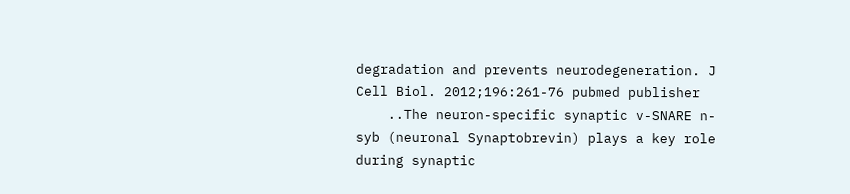degradation and prevents neurodegeneration. J Cell Biol. 2012;196:261-76 pubmed publisher
    ..The neuron-specific synaptic v-SNARE n-syb (neuronal Synaptobrevin) plays a key role during synaptic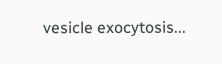vesicle exocytosis...